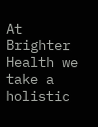At Brighter Health we take a holistic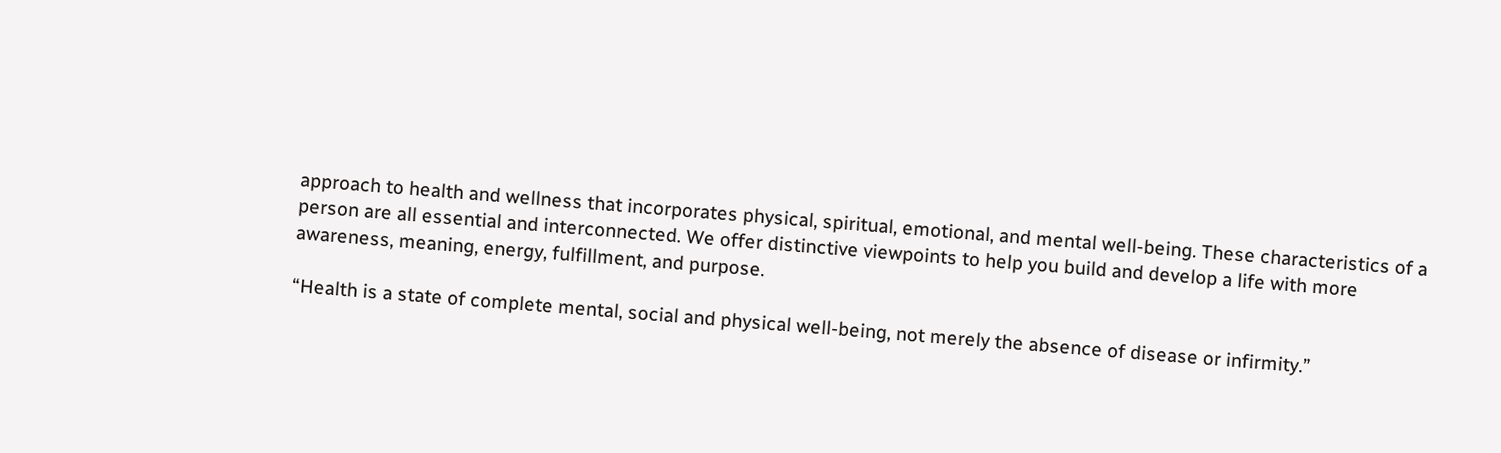approach to health and wellness that incorporates physical, spiritual, emotional, and mental well-being. These characteristics of a person are all essential and interconnected. We offer distinctive viewpoints to help you build and develop a life with more awareness, meaning, energy, fulfillment, and purpose.

“Health is a state of complete mental, social and physical well-being, not merely the absence of disease or infirmity.”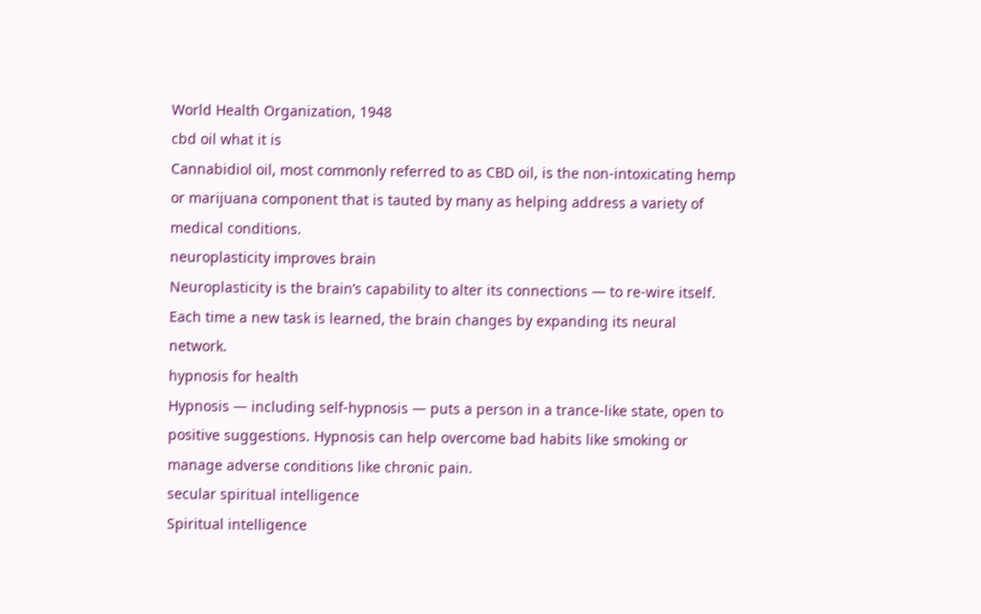World Health Organization, 1948
cbd oil what it is
Cannabidiol oil, most commonly referred to as CBD oil, is the non-intoxicating hemp or marijuana component that is tauted by many as helping address a variety of medical conditions.
neuroplasticity improves brain
Neuroplasticity is the brain’s capability to alter its connections — to re-wire itself. Each time a new task is learned, the brain changes by expanding its neural network.
hypnosis for health
Hypnosis — including self-hypnosis — puts a person in a trance-like state, open to positive suggestions. Hypnosis can help overcome bad habits like smoking or manage adverse conditions like chronic pain.
secular spiritual intelligence
Spiritual intelligence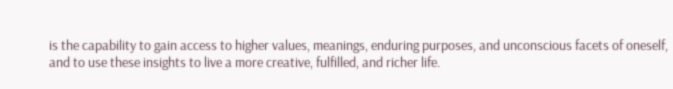is the capability to gain access to higher values, meanings, enduring purposes, and unconscious facets of oneself, and to use these insights to live a more creative, fulfilled, and richer life.